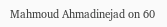Mahmoud Ahmadinejad on 60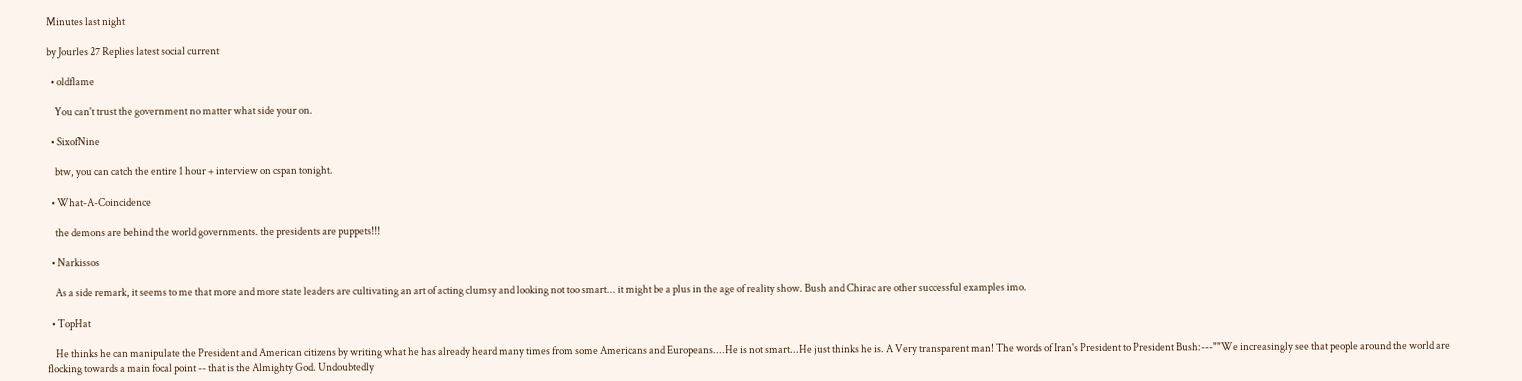Minutes last night

by Jourles 27 Replies latest social current

  • oldflame

    You can't trust the government no matter what side your on.

  • SixofNine

    btw, you can catch the entire 1 hour + interview on cspan tonight.

  • What-A-Coincidence

    the demons are behind the world governments. the presidents are puppets!!!

  • Narkissos

    As a side remark, it seems to me that more and more state leaders are cultivating an art of acting clumsy and looking not too smart... it might be a plus in the age of reality show. Bush and Chirac are other successful examples imo.

  • TopHat

    He thinks he can manipulate the President and American citizens by writing what he has already heard many times from some Americans and Europeans....He is not smart...He just thinks he is. A Very transparent man! The words of Iran's President to President Bush:---""We increasingly see that people around the world are flocking towards a main focal point -- that is the Almighty God. Undoubtedly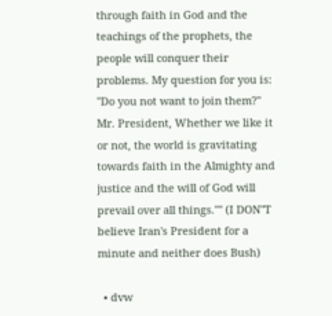through faith in God and the teachings of the prophets, the people will conquer their problems. My question for you is: "Do you not want to join them?" Mr. President, Whether we like it or not, the world is gravitating towards faith in the Almighty and justice and the will of God will prevail over all things."" (I DON"T believe Iran's President for a minute and neither does Bush)

  • dvw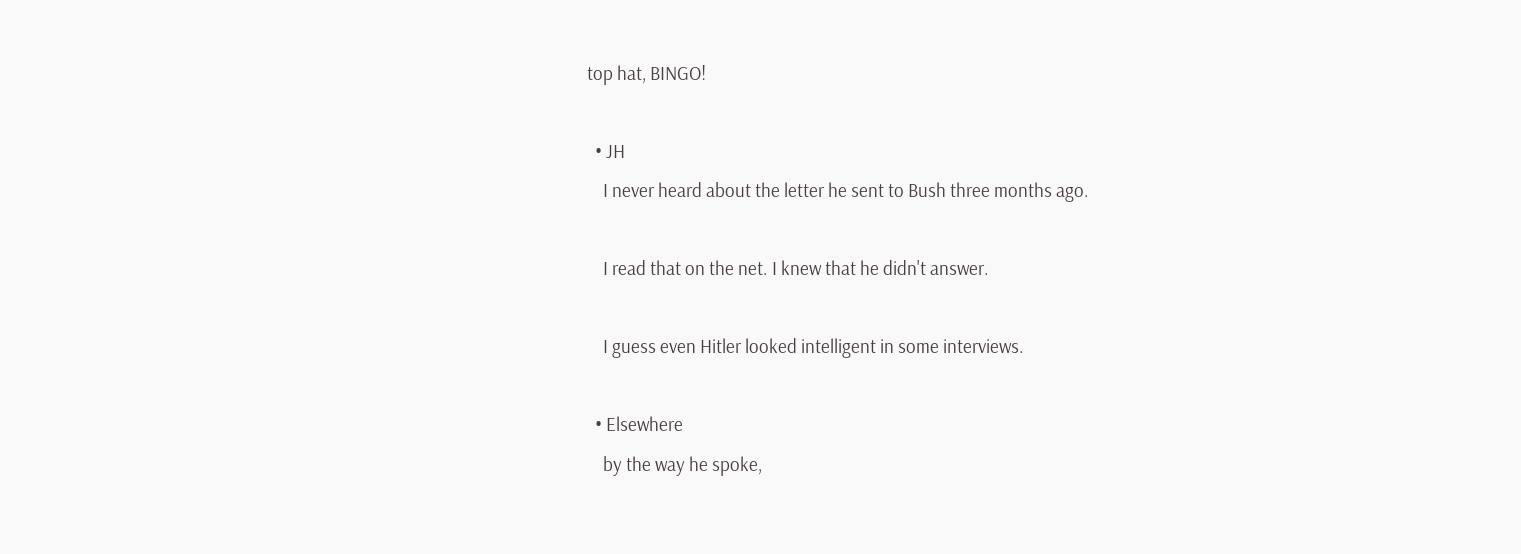top hat, BINGO!

  • JH
    I never heard about the letter he sent to Bush three months ago.

    I read that on the net. I knew that he didn't answer.

    I guess even Hitler looked intelligent in some interviews.

  • Elsewhere
    by the way he spoke,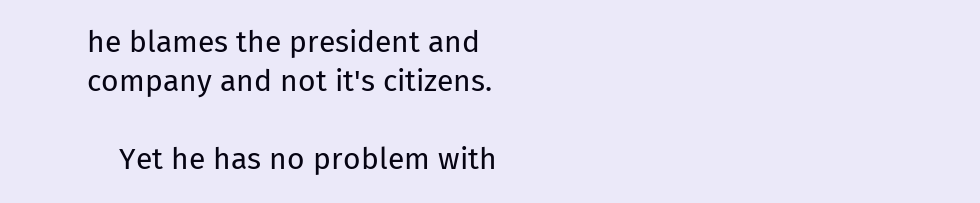he blames the president and company and not it's citizens.

    Yet he has no problem with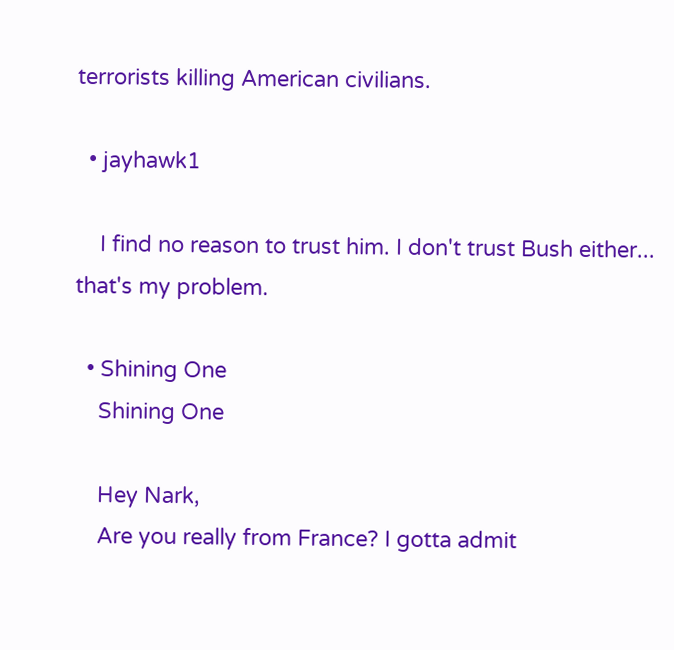terrorists killing American civilians.

  • jayhawk1

    I find no reason to trust him. I don't trust Bush either... that's my problem.

  • Shining One
    Shining One

    Hey Nark,
    Are you really from France? I gotta admit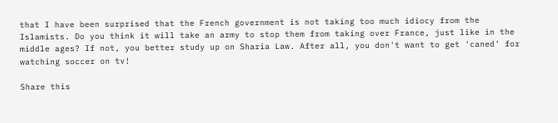that I have been surprised that the French government is not taking too much idiocy from the Islamists. Do you think it will take an army to stop them from taking over France, just like in the middle ages? If not, you better study up on Sharia Law. After all, you don't want to get 'caned' for watching soccer on tv!

Share this